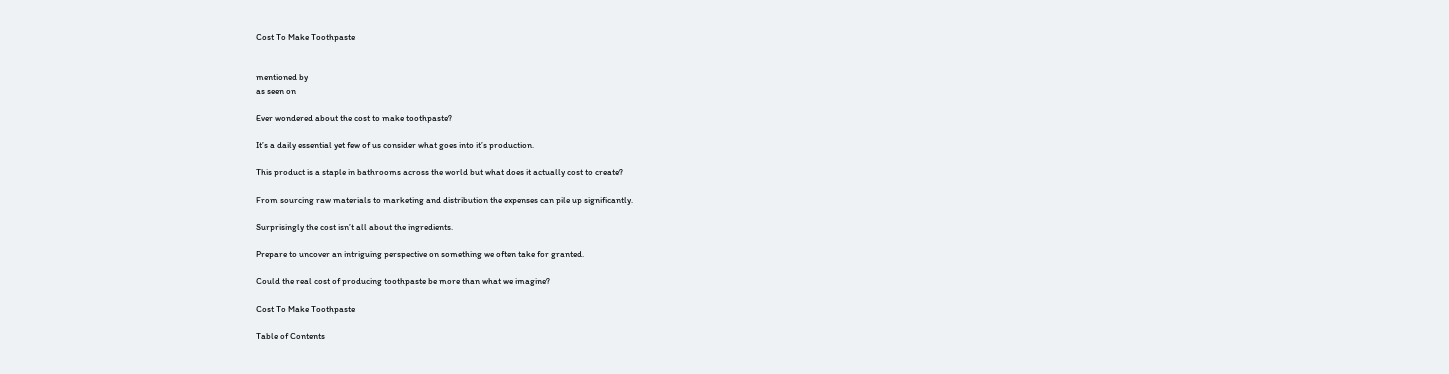Cost To Make Toothpaste


mentioned by
as seen on

Ever wondered about the cost to make toothpaste?

It’s a daily essential yet few of us consider what goes into it’s production.

This product is a staple in bathrooms across the world but what does it actually cost to create?

From sourcing raw materials to marketing and distribution the expenses can pile up significantly.

Surprisingly the cost isn’t all about the ingredients.

Prepare to uncover an intriguing perspective on something we often take for granted.

Could the real cost of producing toothpaste be more than what we imagine?

Cost To Make Toothpaste

Table of Contents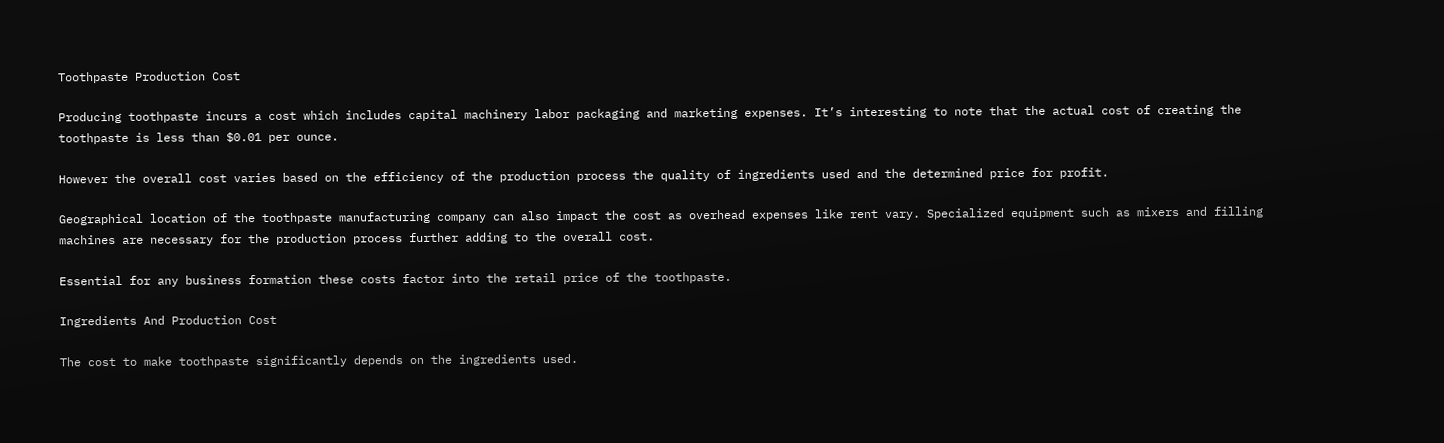Toothpaste Production Cost

Producing toothpaste incurs a cost which includes capital machinery labor packaging and marketing expenses. It’s interesting to note that the actual cost of creating the toothpaste is less than $0.01 per ounce.

However the overall cost varies based on the efficiency of the production process the quality of ingredients used and the determined price for profit.

Geographical location of the toothpaste manufacturing company can also impact the cost as overhead expenses like rent vary. Specialized equipment such as mixers and filling machines are necessary for the production process further adding to the overall cost.

Essential for any business formation these costs factor into the retail price of the toothpaste.

Ingredients And Production Cost

The cost to make toothpaste significantly depends on the ingredients used.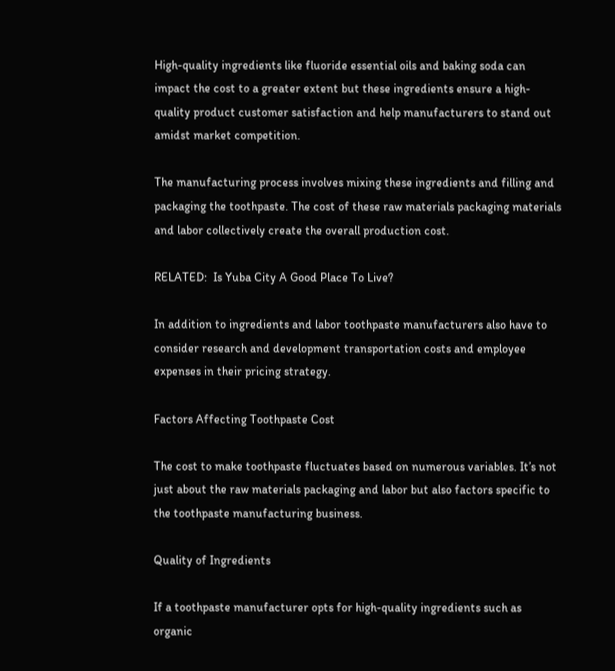High-quality ingredients like fluoride essential oils and baking soda can impact the cost to a greater extent but these ingredients ensure a high-quality product customer satisfaction and help manufacturers to stand out amidst market competition.

The manufacturing process involves mixing these ingredients and filling and packaging the toothpaste. The cost of these raw materials packaging materials and labor collectively create the overall production cost.

RELATED:  Is Yuba City A Good Place To Live?

In addition to ingredients and labor toothpaste manufacturers also have to consider research and development transportation costs and employee expenses in their pricing strategy.

Factors Affecting Toothpaste Cost

The cost to make toothpaste fluctuates based on numerous variables. It’s not just about the raw materials packaging and labor but also factors specific to the toothpaste manufacturing business.

Quality of Ingredients

If a toothpaste manufacturer opts for high-quality ingredients such as organic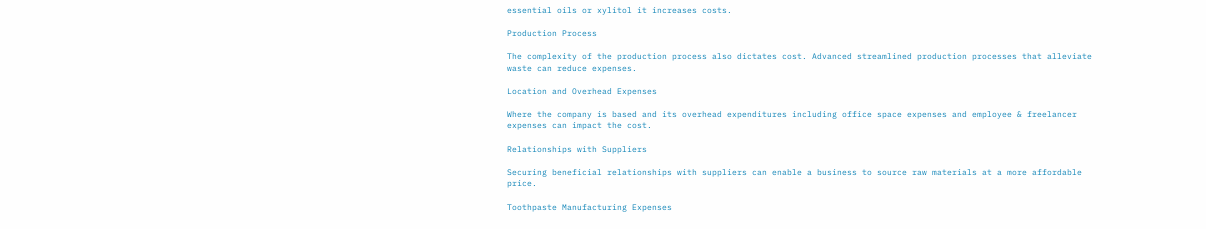essential oils or xylitol it increases costs.

Production Process

The complexity of the production process also dictates cost. Advanced streamlined production processes that alleviate waste can reduce expenses.

Location and Overhead Expenses

Where the company is based and its overhead expenditures including office space expenses and employee & freelancer expenses can impact the cost.

Relationships with Suppliers

Securing beneficial relationships with suppliers can enable a business to source raw materials at a more affordable price.

Toothpaste Manufacturing Expenses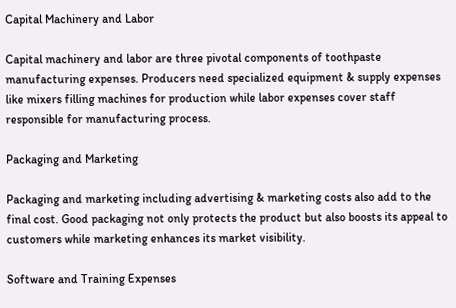Capital Machinery and Labor

Capital machinery and labor are three pivotal components of toothpaste manufacturing expenses. Producers need specialized equipment & supply expenses like mixers filling machines for production while labor expenses cover staff responsible for manufacturing process.

Packaging and Marketing

Packaging and marketing including advertising & marketing costs also add to the final cost. Good packaging not only protects the product but also boosts its appeal to customers while marketing enhances its market visibility.

Software and Training Expenses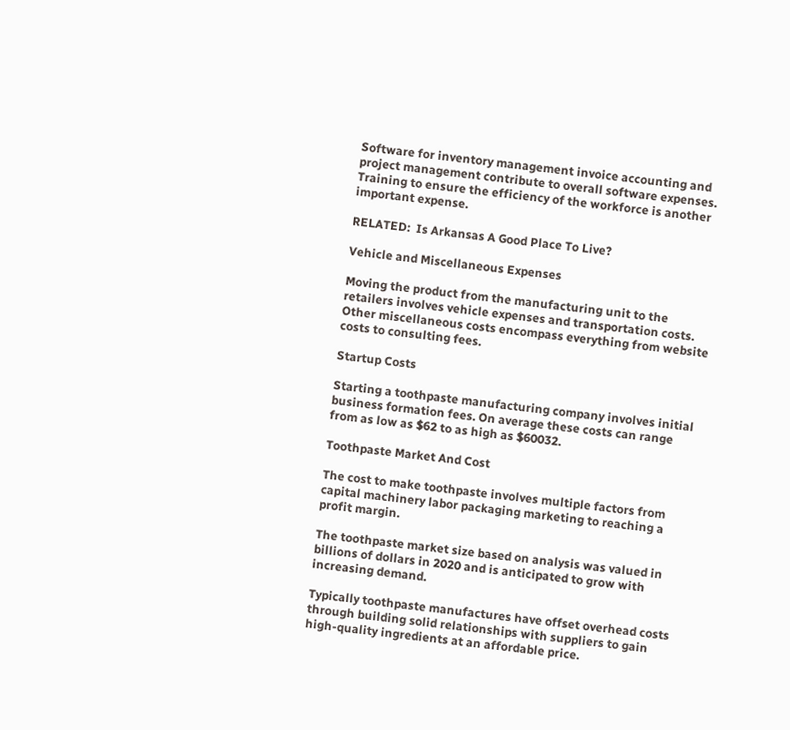Software for inventory management invoice accounting and project management contribute to overall software expenses. Training to ensure the efficiency of the workforce is another important expense.

RELATED:  Is Arkansas A Good Place To Live?

Vehicle and Miscellaneous Expenses

Moving the product from the manufacturing unit to the retailers involves vehicle expenses and transportation costs. Other miscellaneous costs encompass everything from website costs to consulting fees.

Startup Costs

Starting a toothpaste manufacturing company involves initial business formation fees. On average these costs can range from as low as $62 to as high as $60032.

Toothpaste Market And Cost

The cost to make toothpaste involves multiple factors from capital machinery labor packaging marketing to reaching a profit margin.

The toothpaste market size based on analysis was valued in billions of dollars in 2020 and is anticipated to grow with increasing demand.

Typically toothpaste manufactures have offset overhead costs through building solid relationships with suppliers to gain high-quality ingredients at an affordable price.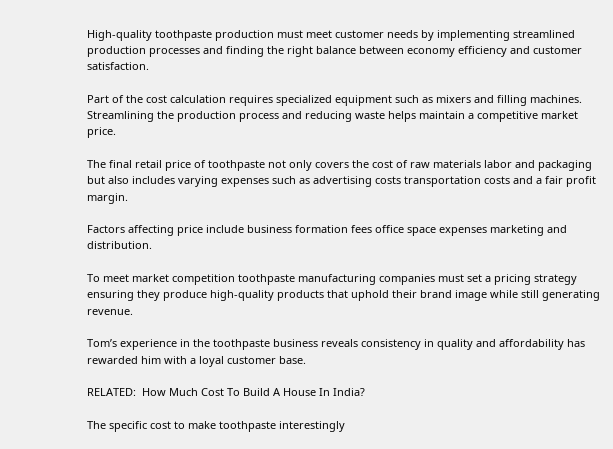High-quality toothpaste production must meet customer needs by implementing streamlined production processes and finding the right balance between economy efficiency and customer satisfaction.

Part of the cost calculation requires specialized equipment such as mixers and filling machines. Streamlining the production process and reducing waste helps maintain a competitive market price.

The final retail price of toothpaste not only covers the cost of raw materials labor and packaging but also includes varying expenses such as advertising costs transportation costs and a fair profit margin.

Factors affecting price include business formation fees office space expenses marketing and distribution.

To meet market competition toothpaste manufacturing companies must set a pricing strategy ensuring they produce high-quality products that uphold their brand image while still generating revenue.

Tom’s experience in the toothpaste business reveals consistency in quality and affordability has rewarded him with a loyal customer base.

RELATED:  How Much Cost To Build A House In India?

The specific cost to make toothpaste interestingly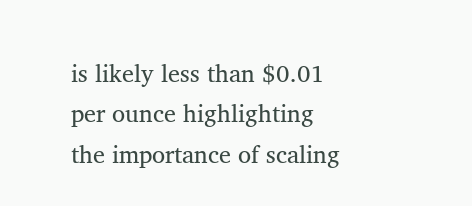is likely less than $0.01 per ounce highlighting the importance of scaling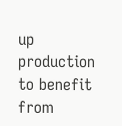up production to benefit from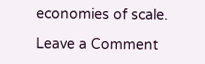economies of scale.

Leave a Comment